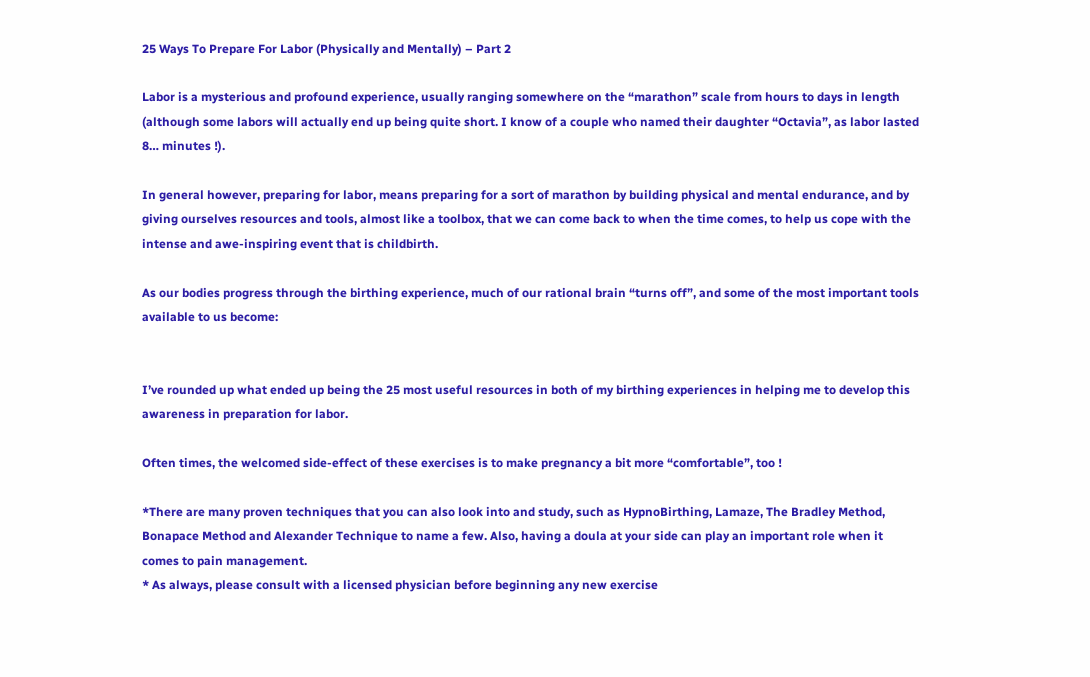25 Ways To Prepare For Labor (Physically and Mentally) – Part 2

Labor is a mysterious and profound experience, usually ranging somewhere on the “marathon” scale from hours to days in length (although some labors will actually end up being quite short. I know of a couple who named their daughter “Octavia”, as labor lasted 8… minutes !).

In general however, preparing for labor, means preparing for a sort of marathon by building physical and mental endurance, and by giving ourselves resources and tools, almost like a toolbox, that we can come back to when the time comes, to help us cope with the intense and awe-inspiring event that is childbirth.

As our bodies progress through the birthing experience, much of our rational brain “turns off”, and some of the most important tools available to us become:


I’ve rounded up what ended up being the 25 most useful resources in both of my birthing experiences in helping me to develop this awareness in preparation for labor.

Often times, the welcomed side-effect of these exercises is to make pregnancy a bit more “comfortable”, too !

*There are many proven techniques that you can also look into and study, such as HypnoBirthing, Lamaze, The Bradley Method, Bonapace Method and Alexander Technique to name a few. Also, having a doula at your side can play an important role when it comes to pain management.
* As always, please consult with a licensed physician before beginning any new exercise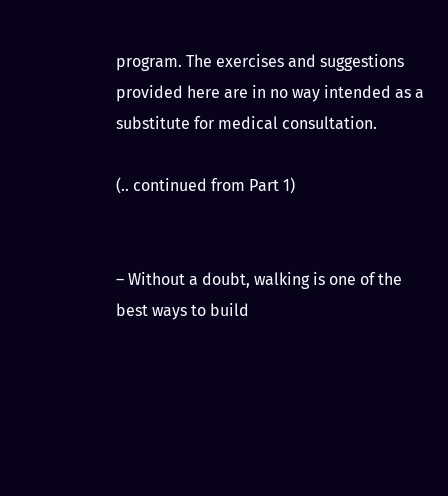program. The exercises and suggestions provided here are in no way intended as a substitute for medical consultation.

(.. continued from Part 1)


– Without a doubt, walking is one of the best ways to build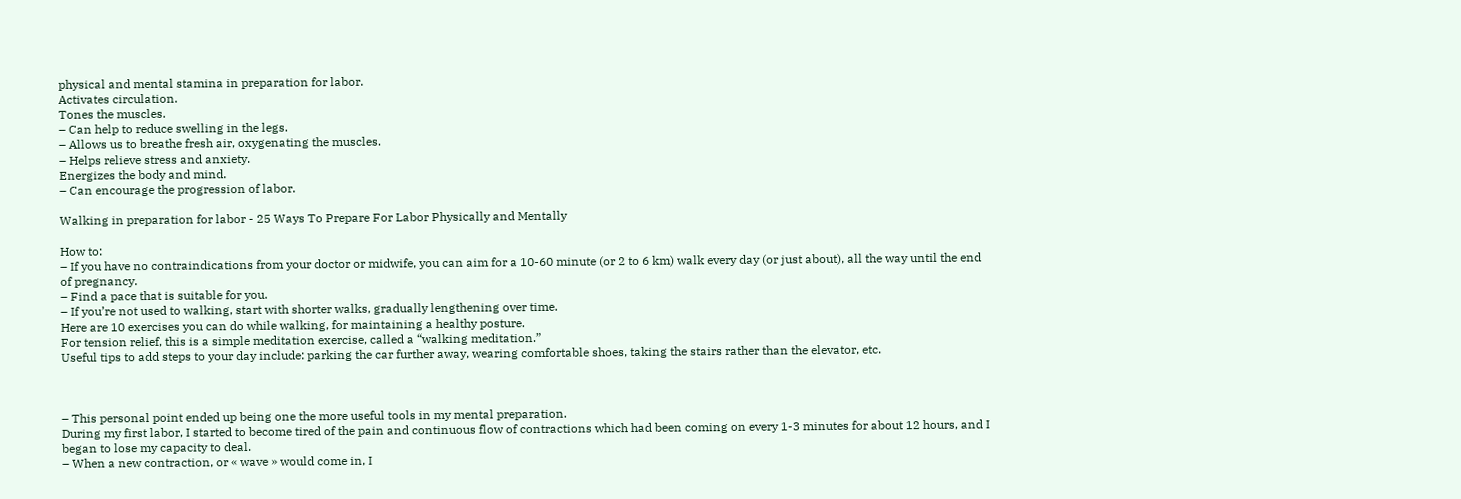physical and mental stamina in preparation for labor.
Activates circulation.
Tones the muscles.
– Can help to reduce swelling in the legs.
– Allows us to breathe fresh air, oxygenating the muscles.
– Helps relieve stress and anxiety.
Energizes the body and mind.
– Can encourage the progression of labor.

Walking in preparation for labor - 25 Ways To Prepare For Labor Physically and Mentally

How to:
– If you have no contraindications from your doctor or midwife, you can aim for a 10-60 minute (or 2 to 6 km) walk every day (or just about), all the way until the end of pregnancy.
– Find a pace that is suitable for you.
– If you’re not used to walking, start with shorter walks, gradually lengthening over time.
Here are 10 exercises you can do while walking, for maintaining a healthy posture.
For tension relief, this is a simple meditation exercise, called a “walking meditation.”
Useful tips to add steps to your day include: parking the car further away, wearing comfortable shoes, taking the stairs rather than the elevator, etc.



– This personal point ended up being one the more useful tools in my mental preparation.
During my first labor, I started to become tired of the pain and continuous flow of contractions which had been coming on every 1-3 minutes for about 12 hours, and I began to lose my capacity to deal.
– When a new contraction, or « wave » would come in, I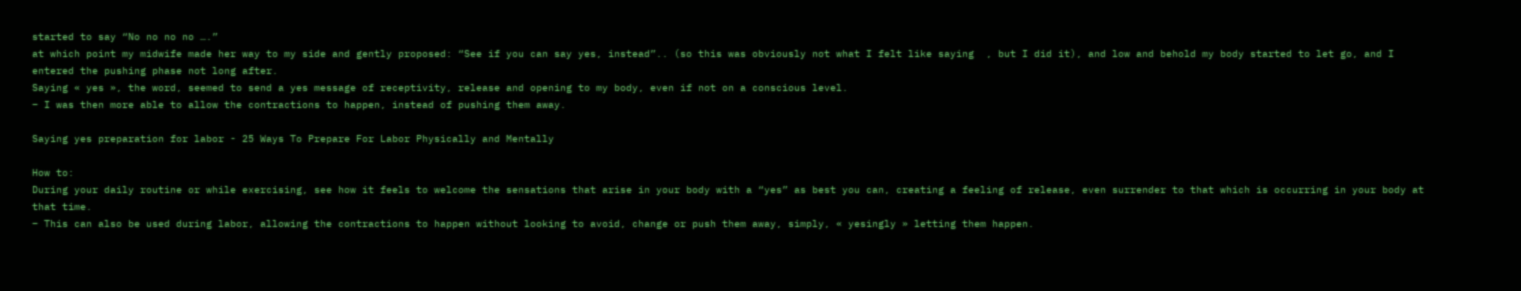started to say “No no no no ….”
at which point my midwife made her way to my side and gently proposed: “See if you can say yes, instead”.. (so this was obviously not what I felt like saying  , but I did it), and low and behold my body started to let go, and I entered the pushing phase not long after.
Saying « yes », the word, seemed to send a yes message of receptivity, release and opening to my body, even if not on a conscious level.
– I was then more able to allow the contractions to happen, instead of pushing them away.

Saying yes preparation for labor - 25 Ways To Prepare For Labor Physically and Mentally

How to:
During your daily routine or while exercising, see how it feels to welcome the sensations that arise in your body with a “yes” as best you can, creating a feeling of release, even surrender to that which is occurring in your body at that time.
– This can also be used during labor, allowing the contractions to happen without looking to avoid, change or push them away, simply, « yesingly » letting them happen.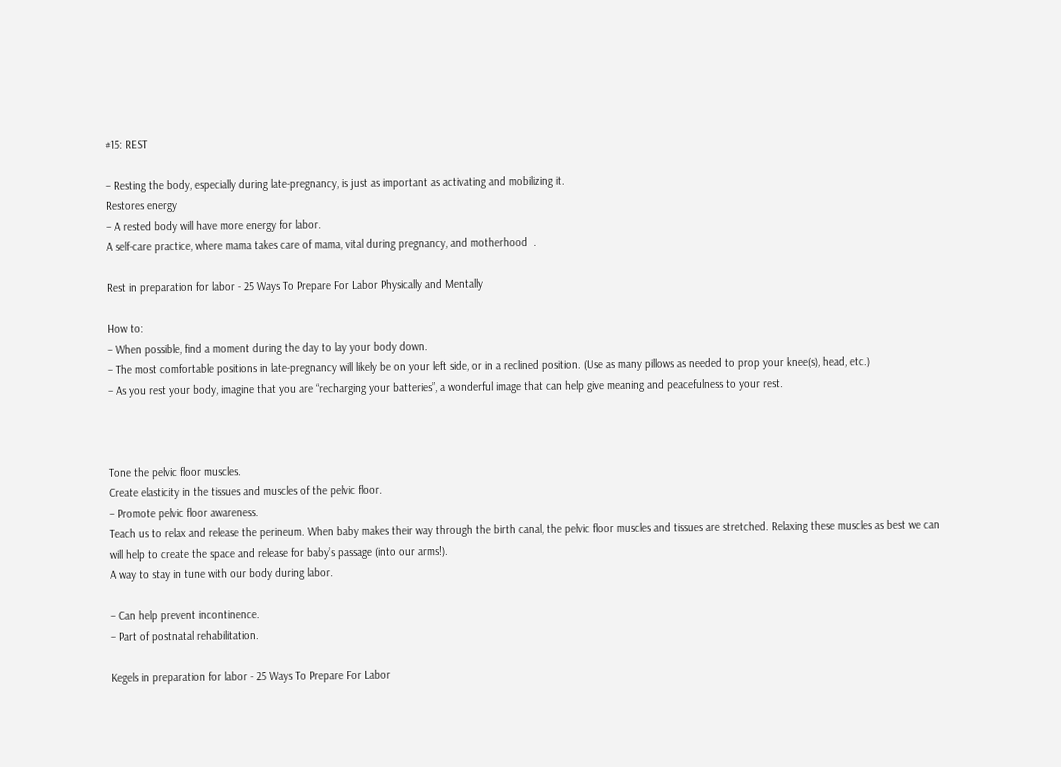#15: REST

– Resting the body, especially during late-pregnancy, is just as important as activating and mobilizing it.
Restores energy
– A rested body will have more energy for labor.
A self-care practice, where mama takes care of mama, vital during pregnancy, and motherhood  .

Rest in preparation for labor - 25 Ways To Prepare For Labor Physically and Mentally

How to:
– When possible, find a moment during the day to lay your body down.
– The most comfortable positions in late-pregnancy will likely be on your left side, or in a reclined position. (Use as many pillows as needed to prop your knee(s), head, etc.)
– As you rest your body, imagine that you are “recharging your batteries”, a wonderful image that can help give meaning and peacefulness to your rest.



Tone the pelvic floor muscles.
Create elasticity in the tissues and muscles of the pelvic floor.
– Promote pelvic floor awareness.
Teach us to relax and release the perineum. When baby makes their way through the birth canal, the pelvic floor muscles and tissues are stretched. Relaxing these muscles as best we can will help to create the space and release for baby’s passage (into our arms!).
A way to stay in tune with our body during labor.

– Can help prevent incontinence.
– Part of postnatal rehabilitation.

Kegels in preparation for labor - 25 Ways To Prepare For Labor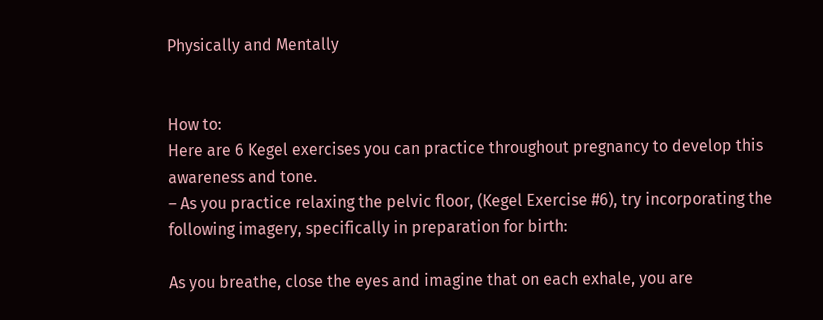Physically and Mentally


How to:
Here are 6 Kegel exercises you can practice throughout pregnancy to develop this awareness and tone.
– As you practice relaxing the pelvic floor, (Kegel Exercise #6), try incorporating the following imagery, specifically in preparation for birth:

As you breathe, close the eyes and imagine that on each exhale, you are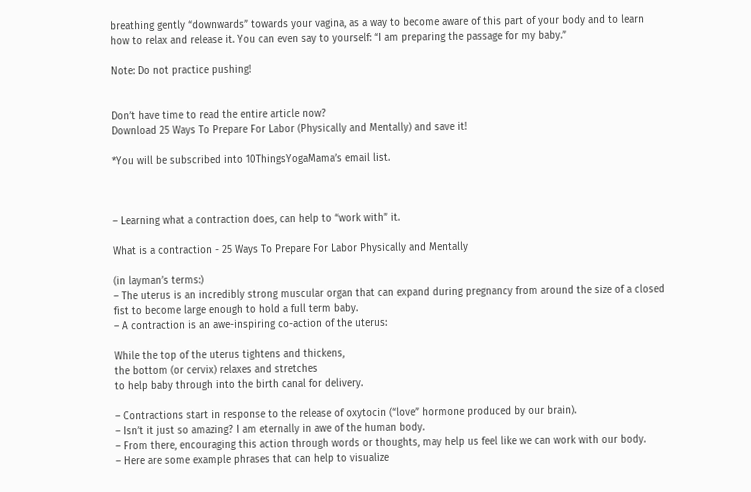breathing gently “downwards” towards your vagina, as a way to become aware of this part of your body and to learn how to relax and release it. You can even say to yourself: “I am preparing the passage for my baby.”

Note: Do not practice pushing!


Don’t have time to read the entire article now?
Download 25 Ways To Prepare For Labor (Physically and Mentally) and save it!

*You will be subscribed into 10ThingsYogaMama’s email list.



– Learning what a contraction does, can help to “work with” it.

What is a contraction - 25 Ways To Prepare For Labor Physically and Mentally

(in layman’s terms:)
– The uterus is an incredibly strong muscular organ that can expand during pregnancy from around the size of a closed fist to become large enough to hold a full term baby.
– A contraction is an awe-inspiring co-action of the uterus:

While the top of the uterus tightens and thickens,
the bottom (or cervix) relaxes and stretches
to help baby through into the birth canal for delivery.

– Contractions start in response to the release of oxytocin (“love” hormone produced by our brain).
– Isn’t it just so amazing? I am eternally in awe of the human body.
– From there, encouraging this action through words or thoughts, may help us feel like we can work with our body.
– Here are some example phrases that can help to visualize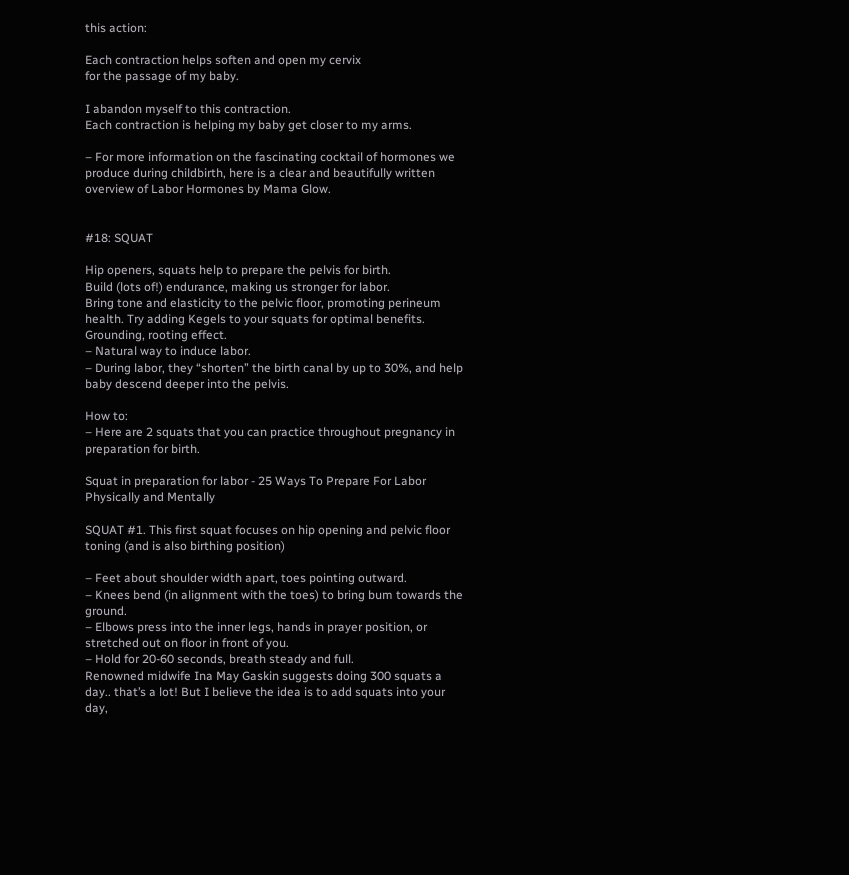this action:

Each contraction helps soften and open my cervix
for the passage of my baby.

I abandon myself to this contraction.
Each contraction is helping my baby get closer to my arms.

– For more information on the fascinating cocktail of hormones we produce during childbirth, here is a clear and beautifully written overview of Labor Hormones by Mama Glow.


#18: SQUAT

Hip openers, squats help to prepare the pelvis for birth.
Build (lots of!) endurance, making us stronger for labor.
Bring tone and elasticity to the pelvic floor, promoting perineum health. Try adding Kegels to your squats for optimal benefits.
Grounding, rooting effect.
– Natural way to induce labor.
– During labor, they “shorten” the birth canal by up to 30%, and help baby descend deeper into the pelvis.

How to:
– Here are 2 squats that you can practice throughout pregnancy in preparation for birth.

Squat in preparation for labor - 25 Ways To Prepare For Labor Physically and Mentally

SQUAT #1. This first squat focuses on hip opening and pelvic floor toning (and is also birthing position)

– Feet about shoulder width apart, toes pointing outward.
– Knees bend (in alignment with the toes) to bring bum towards the ground.
– Elbows press into the inner legs, hands in prayer position, or stretched out on floor in front of you.
– Hold for 20-60 seconds, breath steady and full.
Renowned midwife Ina May Gaskin suggests doing 300 squats a day.. that’s a lot! But I believe the idea is to add squats into your day,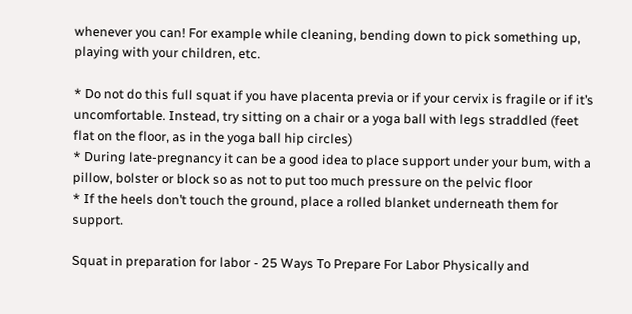whenever you can! For example while cleaning, bending down to pick something up, playing with your children, etc.

* Do not do this full squat if you have placenta previa or if your cervix is fragile or if it’s uncomfortable. Instead, try sitting on a chair or a yoga ball with legs straddled (feet flat on the floor, as in the yoga ball hip circles)
* During late-pregnancy it can be a good idea to place support under your bum, with a pillow, bolster or block so as not to put too much pressure on the pelvic floor
* If the heels don’t touch the ground, place a rolled blanket underneath them for support.

Squat in preparation for labor - 25 Ways To Prepare For Labor Physically and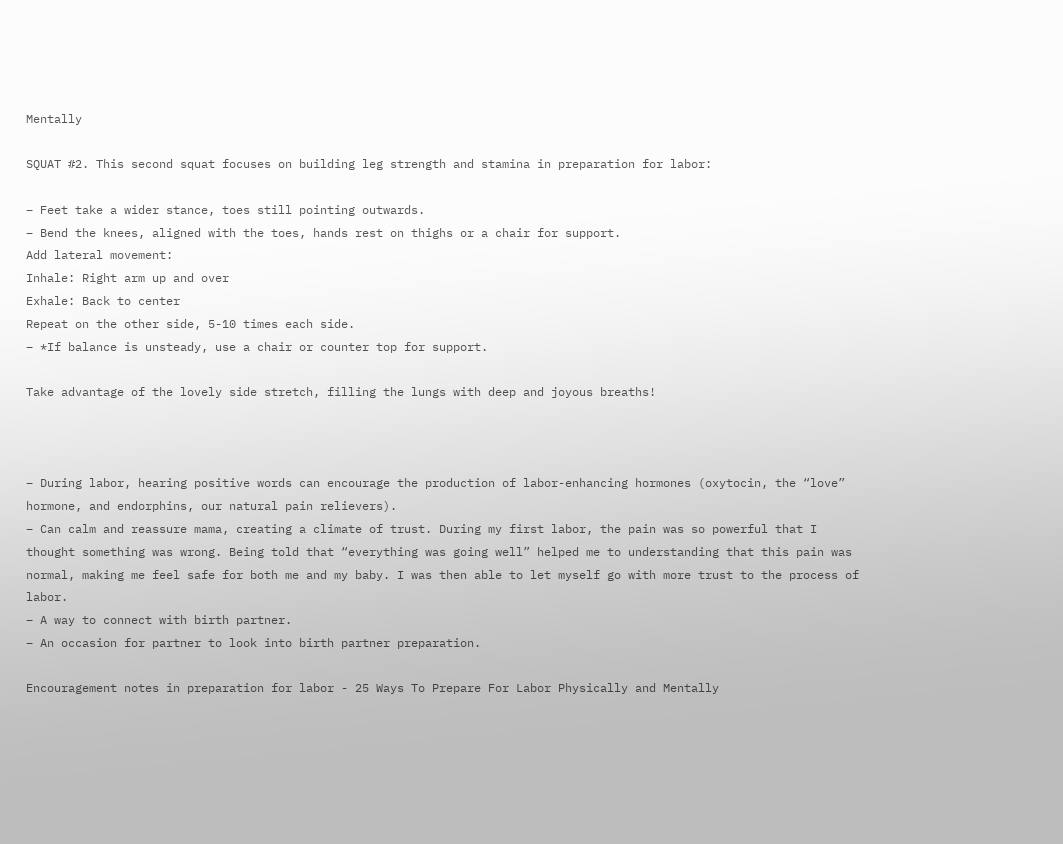Mentally

SQUAT #2. This second squat focuses on building leg strength and stamina in preparation for labor:

– Feet take a wider stance, toes still pointing outwards.
– Bend the knees, aligned with the toes, hands rest on thighs or a chair for support.
Add lateral movement:
Inhale: Right arm up and over
Exhale: Back to center
Repeat on the other side, 5-10 times each side.
– *If balance is unsteady, use a chair or counter top for support.

Take advantage of the lovely side stretch, filling the lungs with deep and joyous breaths!



– During labor, hearing positive words can encourage the production of labor-enhancing hormones (oxytocin, the “love” hormone, and endorphins, our natural pain relievers).
– Can calm and reassure mama, creating a climate of trust. During my first labor, the pain was so powerful that I thought something was wrong. Being told that “everything was going well” helped me to understanding that this pain was normal, making me feel safe for both me and my baby. I was then able to let myself go with more trust to the process of labor.
– A way to connect with birth partner.
– An occasion for partner to look into birth partner preparation.

Encouragement notes in preparation for labor - 25 Ways To Prepare For Labor Physically and Mentally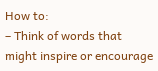How to:
– Think of words that might inspire or encourage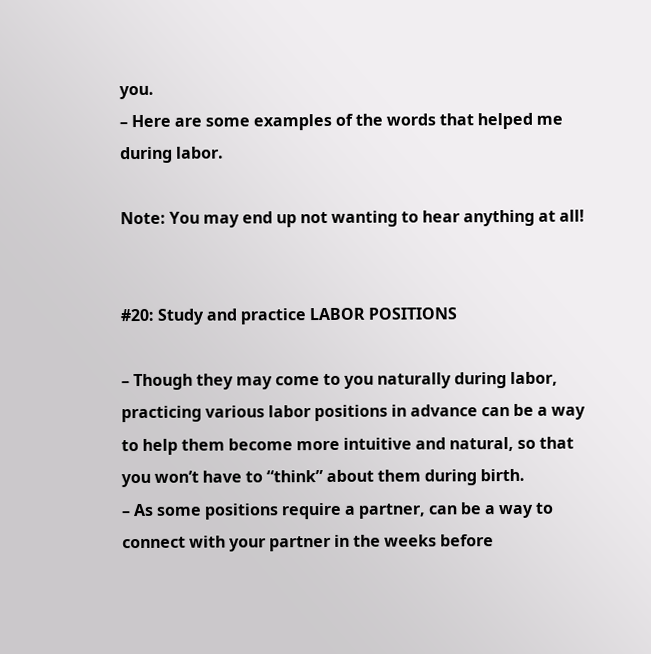you.
– Here are some examples of the words that helped me during labor.

Note: You may end up not wanting to hear anything at all!


#20: Study and practice LABOR POSITIONS

– Though they may come to you naturally during labor, practicing various labor positions in advance can be a way to help them become more intuitive and natural, so that you won’t have to “think” about them during birth.
– As some positions require a partner, can be a way to connect with your partner in the weeks before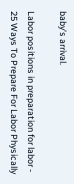baby’s arrival.

Labor positions in preparation for labor - 25 Ways To Prepare For Labor Physically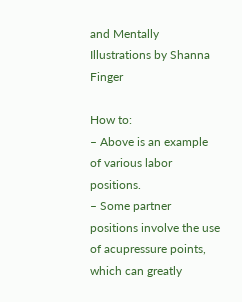and Mentally
Illustrations by Shanna Finger

How to:
– Above is an example of various labor positions.
– Some partner positions involve the use of acupressure points, which can greatly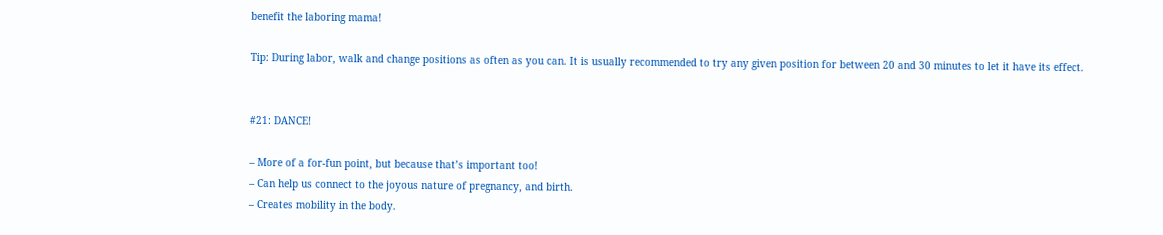benefit the laboring mama!

Tip: During labor, walk and change positions as often as you can. It is usually recommended to try any given position for between 20 and 30 minutes to let it have its effect.


#21: DANCE!

– More of a for-fun point, but because that’s important too!
– Can help us connect to the joyous nature of pregnancy, and birth.
– Creates mobility in the body.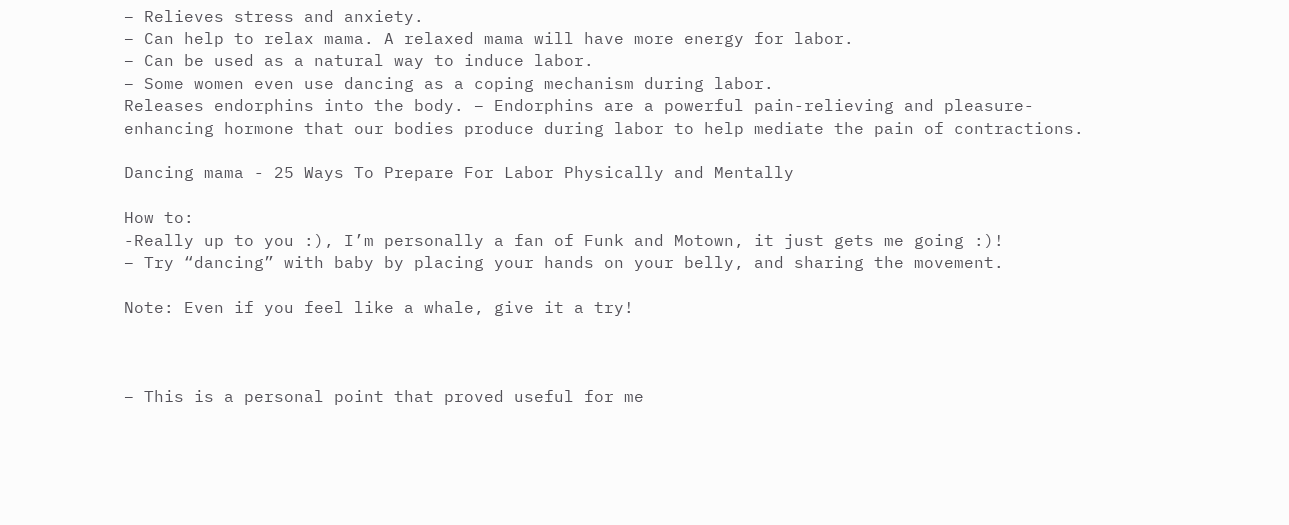– Relieves stress and anxiety.
– Can help to relax mama. A relaxed mama will have more energy for labor.
– Can be used as a natural way to induce labor.
– Some women even use dancing as a coping mechanism during labor.
Releases endorphins into the body. – Endorphins are a powerful pain-relieving and pleasure-enhancing hormone that our bodies produce during labor to help mediate the pain of contractions.

Dancing mama - 25 Ways To Prepare For Labor Physically and Mentally

How to:
-Really up to you :), I’m personally a fan of Funk and Motown, it just gets me going :)!
– Try “dancing” with baby by placing your hands on your belly, and sharing the movement.

Note: Even if you feel like a whale, give it a try!



– This is a personal point that proved useful for me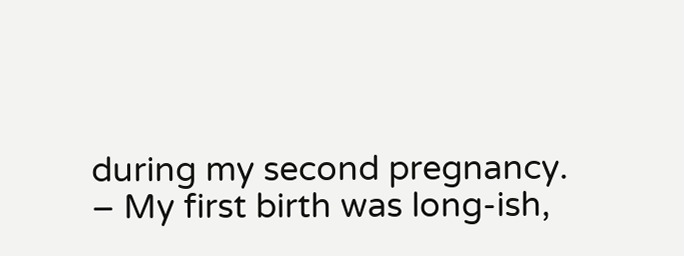during my second pregnancy.
– My first birth was long-ish,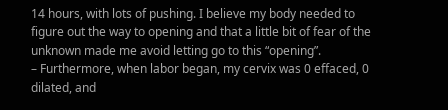14 hours, with lots of pushing. I believe my body needed to figure out the way to opening and that a little bit of fear of the unknown made me avoid letting go to this “opening”.
– Furthermore, when labor began, my cervix was 0 effaced, 0 dilated, and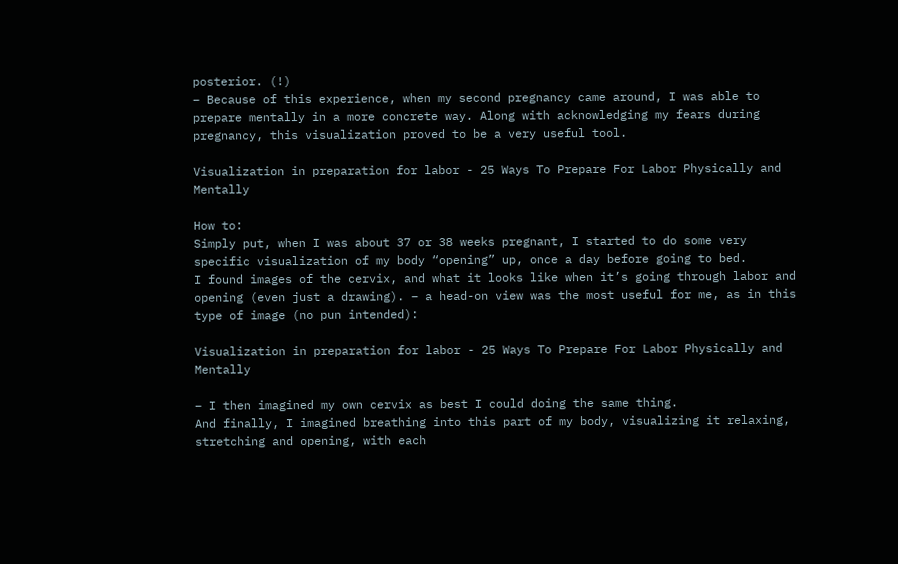posterior. (!)
– Because of this experience, when my second pregnancy came around, I was able to prepare mentally in a more concrete way. Along with acknowledging my fears during pregnancy, this visualization proved to be a very useful tool.

Visualization in preparation for labor - 25 Ways To Prepare For Labor Physically and Mentally

How to:
Simply put, when I was about 37 or 38 weeks pregnant, I started to do some very specific visualization of my body “opening” up, once a day before going to bed.
I found images of the cervix, and what it looks like when it’s going through labor and opening (even just a drawing). – a head-on view was the most useful for me, as in this type of image (no pun intended):

Visualization in preparation for labor - 25 Ways To Prepare For Labor Physically and Mentally

– I then imagined my own cervix as best I could doing the same thing.
And finally, I imagined breathing into this part of my body, visualizing it relaxing, stretching and opening, with each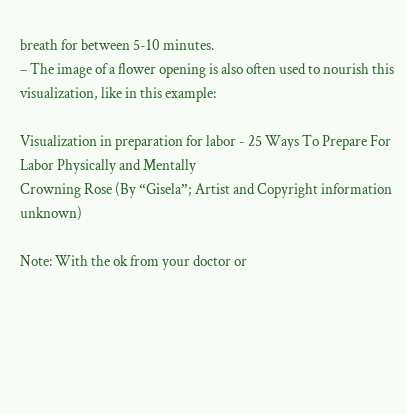breath for between 5-10 minutes.
– The image of a flower opening is also often used to nourish this visualization, like in this example:

Visualization in preparation for labor - 25 Ways To Prepare For Labor Physically and Mentally
Crowning Rose (By “Gisela”; Artist and Copyright information unknown)

Note: With the ok from your doctor or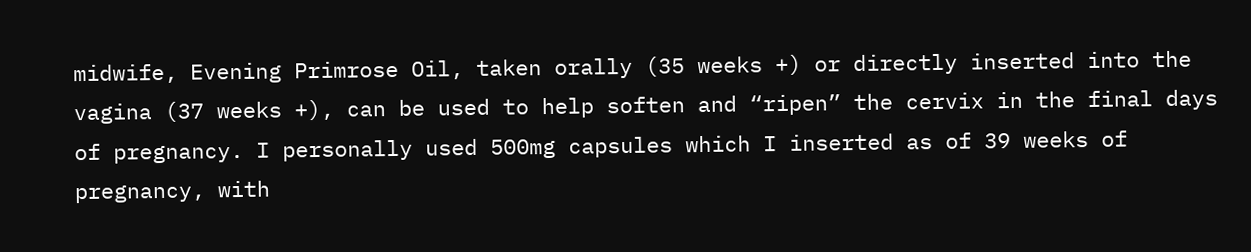midwife, Evening Primrose Oil, taken orally (35 weeks +) or directly inserted into the vagina (37 weeks +), can be used to help soften and “ripen” the cervix in the final days of pregnancy. I personally used 500mg capsules which I inserted as of 39 weeks of pregnancy, with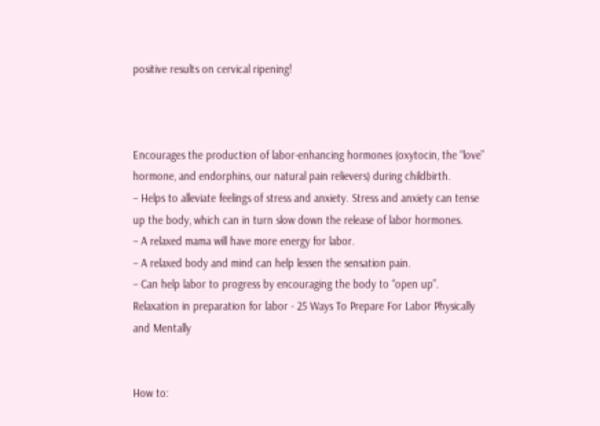positive results on cervical ripening!



Encourages the production of labor-enhancing hormones (oxytocin, the “love” hormone, and endorphins, our natural pain relievers) during childbirth.
– Helps to alleviate feelings of stress and anxiety. Stress and anxiety can tense up the body, which can in turn slow down the release of labor hormones.
– A relaxed mama will have more energy for labor.
– A relaxed body and mind can help lessen the sensation pain.
– Can help labor to progress by encouraging the body to “open up”.
Relaxation in preparation for labor - 25 Ways To Prepare For Labor Physically and Mentally


How to: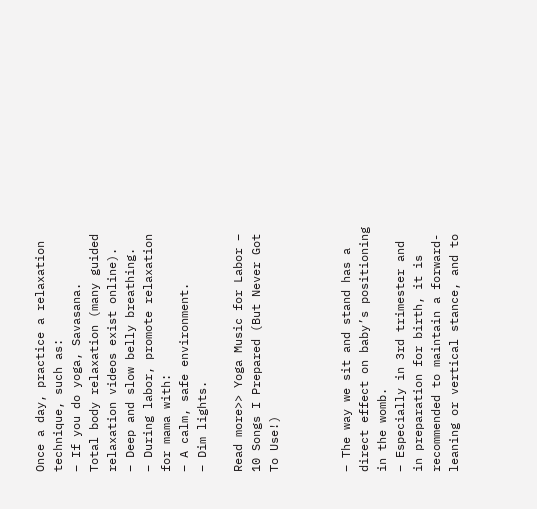Once a day, practice a relaxation technique, such as:
– If you do yoga, Savasana.
Total body relaxation (many guided relaxation videos exist online).
– Deep and slow belly breathing.
– During labor, promote relaxation for mama with:
– A calm, safe environment.
– Dim lights.

Read more>> Yoga Music for Labor – 10 Songs I Prepared (But Never Got To Use!)



– The way we sit and stand has a direct effect on baby’s positioning in the womb.
– Especially in 3rd trimester and in preparation for birth, it is recommended to maintain a forward-leaning or vertical stance, and to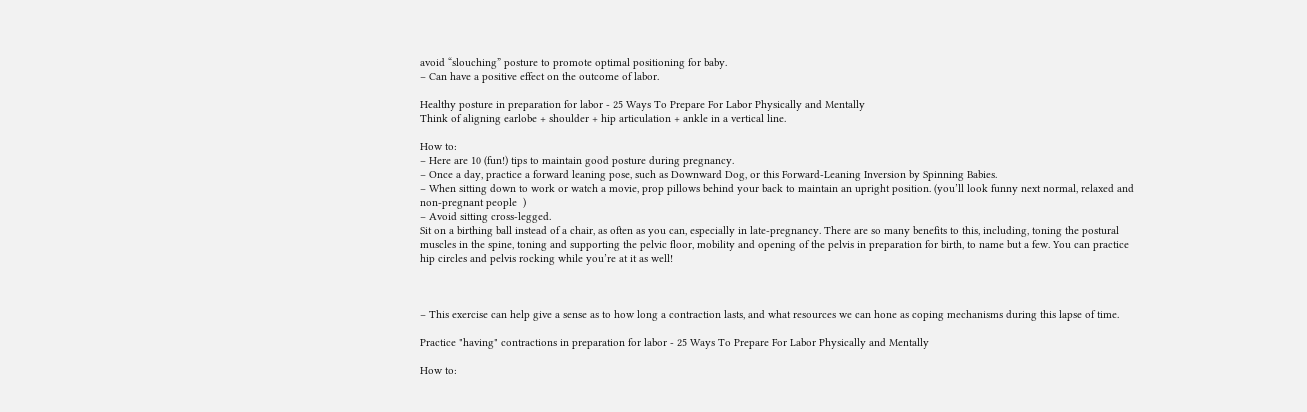avoid “slouching” posture to promote optimal positioning for baby.
– Can have a positive effect on the outcome of labor.

Healthy posture in preparation for labor - 25 Ways To Prepare For Labor Physically and Mentally
Think of aligning earlobe + shoulder + hip articulation + ankle in a vertical line.

How to:
– Here are 10 (fun!) tips to maintain good posture during pregnancy.
– Once a day, practice a forward leaning pose, such as Downward Dog, or this Forward-Leaning Inversion by Spinning Babies.
– When sitting down to work or watch a movie, prop pillows behind your back to maintain an upright position. (you’ll look funny next normal, relaxed and non-pregnant people  )
– Avoid sitting cross-legged.
Sit on a birthing ball instead of a chair, as often as you can, especially in late-pregnancy. There are so many benefits to this, including, toning the postural muscles in the spine, toning and supporting the pelvic floor, mobility and opening of the pelvis in preparation for birth, to name but a few. You can practice hip circles and pelvis rocking while you’re at it as well!



– This exercise can help give a sense as to how long a contraction lasts, and what resources we can hone as coping mechanisms during this lapse of time.

Practice "having" contractions in preparation for labor - 25 Ways To Prepare For Labor Physically and Mentally

How to: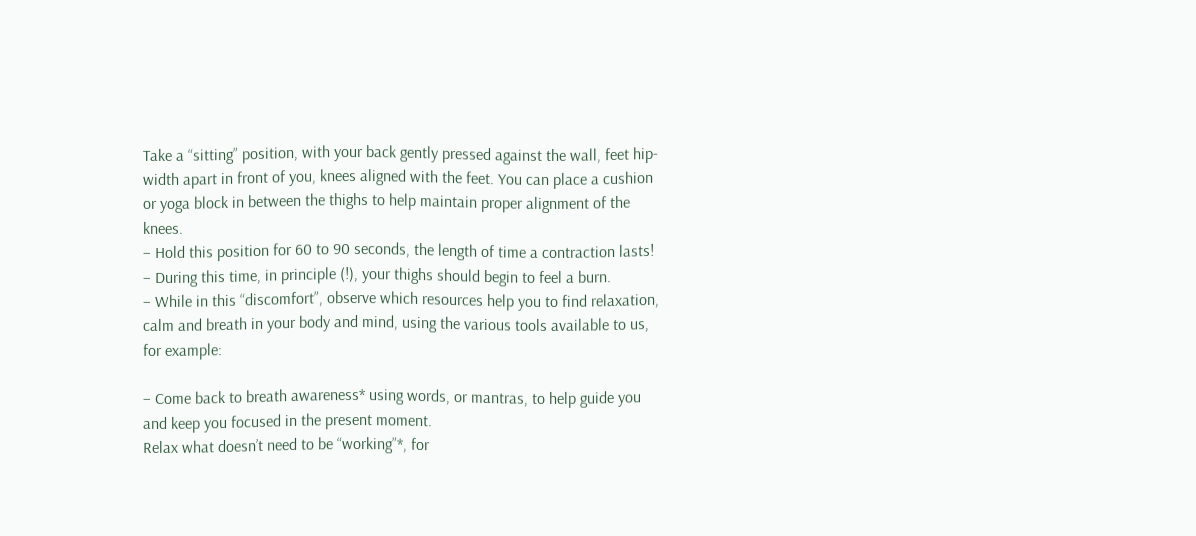Take a “sitting” position, with your back gently pressed against the wall, feet hip-width apart in front of you, knees aligned with the feet. You can place a cushion or yoga block in between the thighs to help maintain proper alignment of the knees.
– Hold this position for 60 to 90 seconds, the length of time a contraction lasts!
– During this time, in principle (!), your thighs should begin to feel a burn.
– While in this “discomfort”, observe which resources help you to find relaxation, calm and breath in your body and mind, using the various tools available to us, for example:

– Come back to breath awareness* using words, or mantras, to help guide you and keep you focused in the present moment.
Relax what doesn’t need to be “working”*, for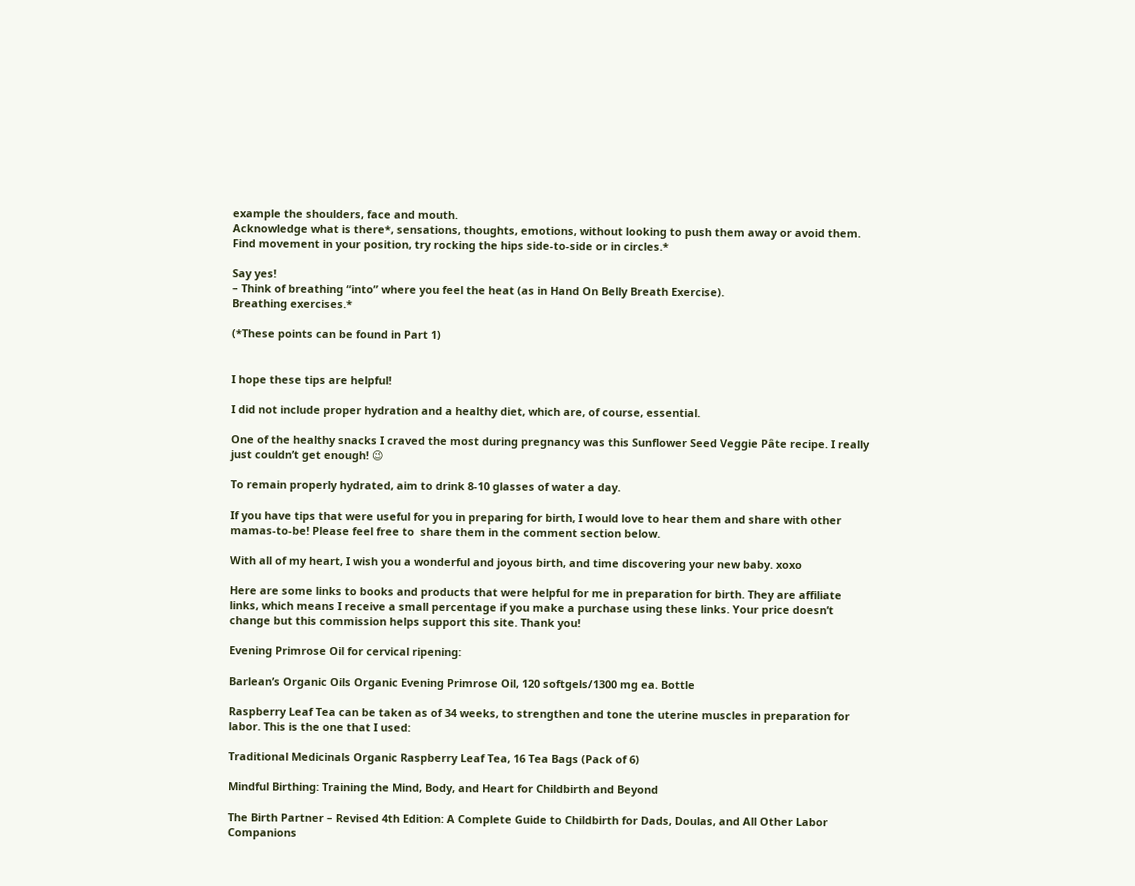example the shoulders, face and mouth.
Acknowledge what is there*, sensations, thoughts, emotions, without looking to push them away or avoid them.
Find movement in your position, try rocking the hips side-to-side or in circles.*

Say yes!
– Think of breathing “into” where you feel the heat (as in Hand On Belly Breath Exercise).
Breathing exercises.*

(*These points can be found in Part 1)


I hope these tips are helpful!

I did not include proper hydration and a healthy diet, which are, of course, essential.

One of the healthy snacks I craved the most during pregnancy was this Sunflower Seed Veggie Pâte recipe. I really just couldn’t get enough! 😉

To remain properly hydrated, aim to drink 8-10 glasses of water a day.

If you have tips that were useful for you in preparing for birth, I would love to hear them and share with other mamas-to-be! Please feel free to  share them in the comment section below.

With all of my heart, I wish you a wonderful and joyous birth, and time discovering your new baby. xoxo

Here are some links to books and products that were helpful for me in preparation for birth. They are affiliate links, which means I receive a small percentage if you make a purchase using these links. Your price doesn’t change but this commission helps support this site. Thank you!

Evening Primrose Oil for cervical ripening:

Barlean’s Organic Oils Organic Evening Primrose Oil, 120 softgels/1300 mg ea. Bottle

Raspberry Leaf Tea can be taken as of 34 weeks, to strengthen and tone the uterine muscles in preparation for labor. This is the one that I used:

Traditional Medicinals Organic Raspberry Leaf Tea, 16 Tea Bags (Pack of 6)

Mindful Birthing: Training the Mind, Body, and Heart for Childbirth and Beyond

The Birth Partner – Revised 4th Edition: A Complete Guide to Childbirth for Dads, Doulas, and All Other Labor Companions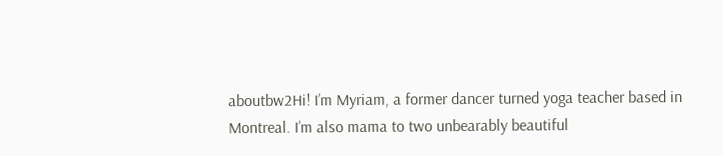aboutbw2Hi! I’m Myriam, a former dancer turned yoga teacher based in Montreal. I’m also mama to two unbearably beautiful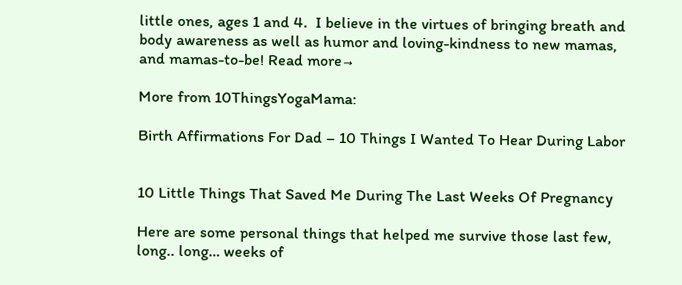little ones, ages 1 and 4.  I believe in the virtues of bringing breath and body awareness as well as humor and loving-kindness to new mamas, and mamas-to-be! Read more→

More from 10ThingsYogaMama:

Birth Affirmations For Dad – 10 Things I Wanted To Hear During Labor


10 Little Things That Saved Me During The Last Weeks Of Pregnancy

Here are some personal things that helped me survive those last few, long.. long… weeks of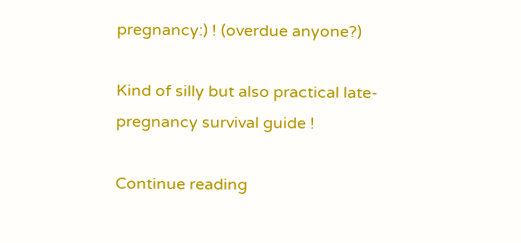pregnancy:) ! (overdue anyone?)

Kind of silly but also practical late-pregnancy survival guide !

Continue reading